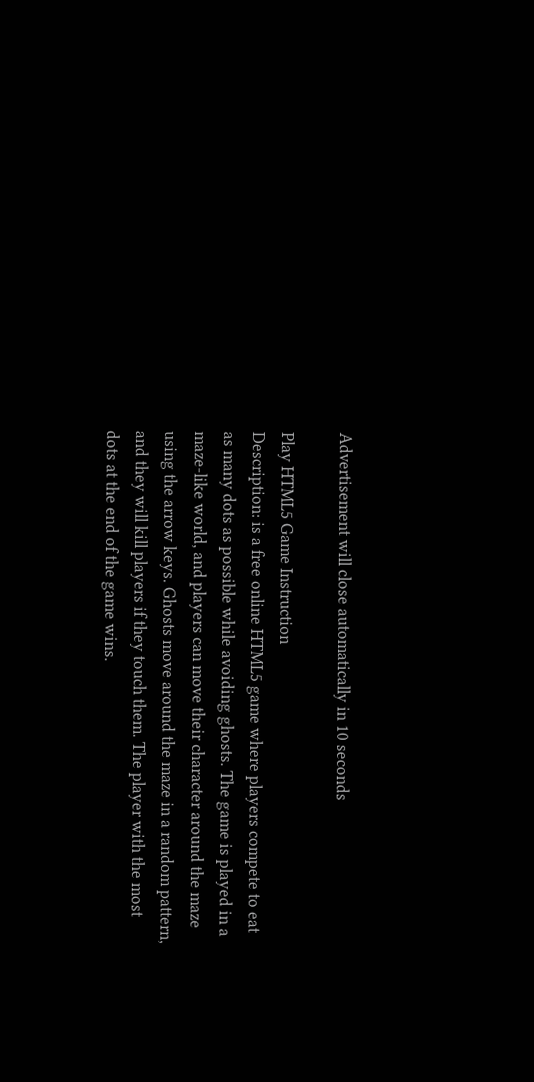Advertisement will close automatically in 10 seconds

Play HTML5 Game Instruction
Description: is a free online HTML5 game where players compete to eat as many dots as possible while avoiding ghosts. The game is played in a maze-like world, and players can move their character around the maze using the arrow keys. Ghosts move around the maze in a random pattern, and they will kill players if they touch them. The player with the most dots at the end of the game wins.